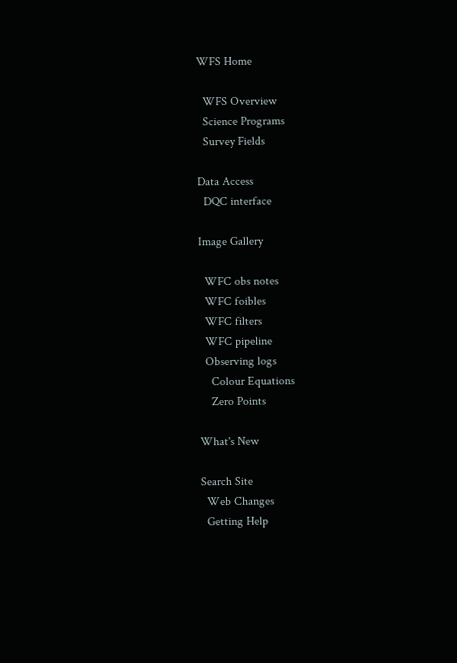WFS Home

  WFS Overview
  Science Programs
  Survey Fields

Data Access
  DQC interface

Image Gallery

  WFC obs notes
  WFC foibles
  WFC filters
  WFC pipeline
  Observing logs
    Colour Equations
    Zero Points

What's New

Search Site
  Web Changes
  Getting Help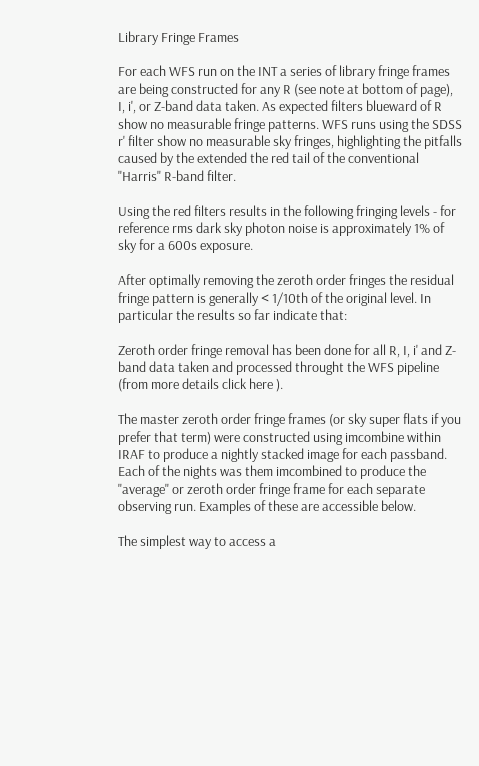Library Fringe Frames

For each WFS run on the INT a series of library fringe frames are being constructed for any R (see note at bottom of page), I, i', or Z-band data taken. As expected filters blueward of R show no measurable fringe patterns. WFS runs using the SDSS r' filter show no measurable sky fringes, highlighting the pitfalls caused by the extended the red tail of the conventional "Harris" R-band filter.

Using the red filters results in the following fringing levels - for reference rms dark sky photon noise is approximately 1% of sky for a 600s exposure.

After optimally removing the zeroth order fringes the residual fringe pattern is generally < 1/10th of the original level. In particular the results so far indicate that:

Zeroth order fringe removal has been done for all R, I, i' and Z-band data taken and processed throught the WFS pipeline (from more details click here ).

The master zeroth order fringe frames (or sky super flats if you prefer that term) were constructed using imcombine within IRAF to produce a nightly stacked image for each passband. Each of the nights was them imcombined to produce the "average" or zeroth order fringe frame for each separate observing run. Examples of these are accessible below.

The simplest way to access a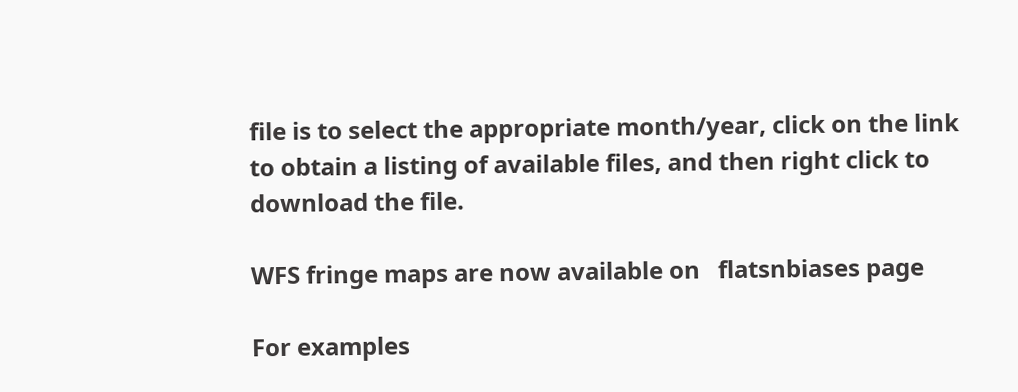file is to select the appropriate month/year, click on the link to obtain a listing of available files, and then right click to download the file.

WFS fringe maps are now available on   flatsnbiases page

For examples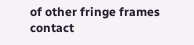of other fringe frames contact